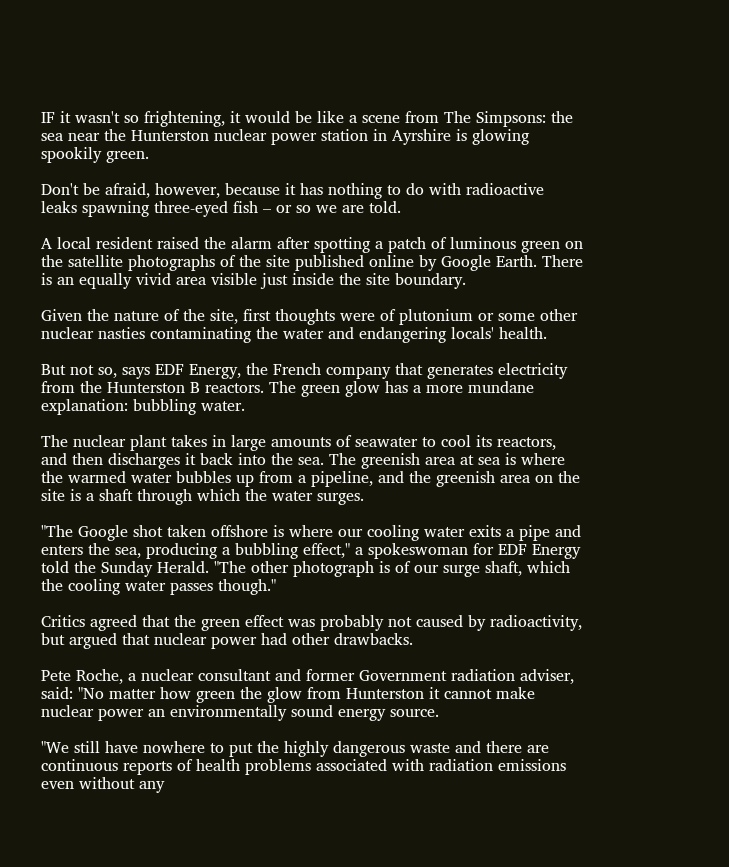IF it wasn't so frightening, it would be like a scene from The Simpsons: the sea near the Hunterston nuclear power station in Ayrshire is glowing spookily green.

Don't be afraid, however, because it has nothing to do with radioactive leaks spawning three-eyed fish – or so we are told.

A local resident raised the alarm after spotting a patch of luminous green on the satellite photographs of the site published online by Google Earth. There is an equally vivid area visible just inside the site boundary.

Given the nature of the site, first thoughts were of plutonium or some other nuclear nasties contaminating the water and endangering locals' health.

But not so, says EDF Energy, the French company that generates electricity from the Hunterston B reactors. The green glow has a more mundane explanation: bubbling water.

The nuclear plant takes in large amounts of seawater to cool its reactors, and then discharges it back into the sea. The greenish area at sea is where the warmed water bubbles up from a pipeline, and the greenish area on the site is a shaft through which the water surges.

"The Google shot taken offshore is where our cooling water exits a pipe and enters the sea, producing a bubbling effect," a spokeswoman for EDF Energy told the Sunday Herald. "The other photograph is of our surge shaft, which the cooling water passes though."

Critics agreed that the green effect was probably not caused by radioactivity, but argued that nuclear power had other drawbacks.

Pete Roche, a nuclear consultant and former Government radiation adviser, said: "No matter how green the glow from Hunterston it cannot make nuclear power an environmentally sound energy source.

"We still have nowhere to put the highly dangerous waste and there are continuous reports of health problems associated with radiation emissions even without any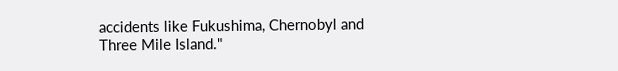accidents like Fukushima, Chernobyl and Three Mile Island."